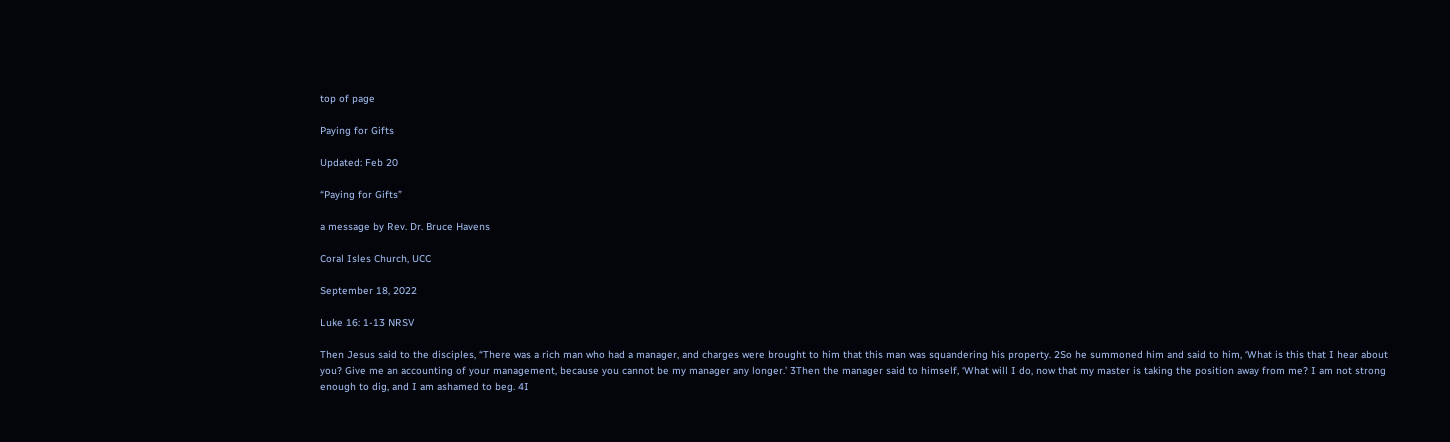top of page

Paying for Gifts

Updated: Feb 20

“Paying for Gifts”

a message by Rev. Dr. Bruce Havens

Coral Isles Church, UCC

September 18, 2022

Luke 16: 1-13 NRSV

Then Jesus said to the disciples, “There was a rich man who had a manager, and charges were brought to him that this man was squandering his property. 2So he summoned him and said to him, ‘What is this that I hear about you? Give me an accounting of your management, because you cannot be my manager any longer.’ 3Then the manager said to himself, ‘What will I do, now that my master is taking the position away from me? I am not strong enough to dig, and I am ashamed to beg. 4I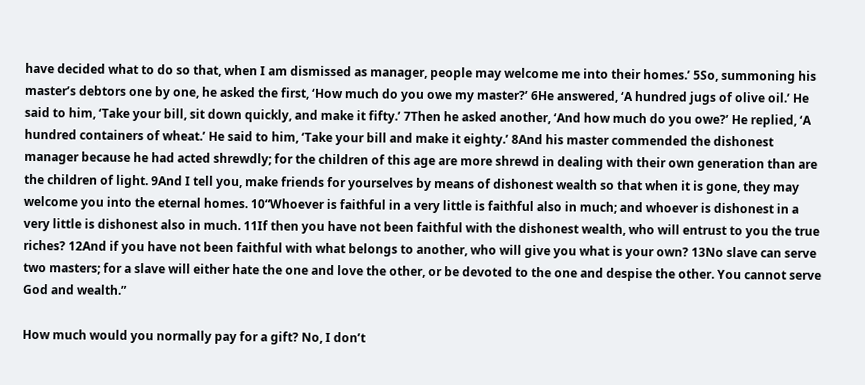have decided what to do so that, when I am dismissed as manager, people may welcome me into their homes.’ 5So, summoning his master’s debtors one by one, he asked the first, ‘How much do you owe my master?’ 6He answered, ‘A hundred jugs of olive oil.’ He said to him, ‘Take your bill, sit down quickly, and make it fifty.’ 7Then he asked another, ‘And how much do you owe?’ He replied, ‘A hundred containers of wheat.’ He said to him, ‘Take your bill and make it eighty.’ 8And his master commended the dishonest manager because he had acted shrewdly; for the children of this age are more shrewd in dealing with their own generation than are the children of light. 9And I tell you, make friends for yourselves by means of dishonest wealth so that when it is gone, they may welcome you into the eternal homes. 10“Whoever is faithful in a very little is faithful also in much; and whoever is dishonest in a very little is dishonest also in much. 11If then you have not been faithful with the dishonest wealth, who will entrust to you the true riches? 12And if you have not been faithful with what belongs to another, who will give you what is your own? 13No slave can serve two masters; for a slave will either hate the one and love the other, or be devoted to the one and despise the other. You cannot serve God and wealth.”

How much would you normally pay for a gift? No, I don’t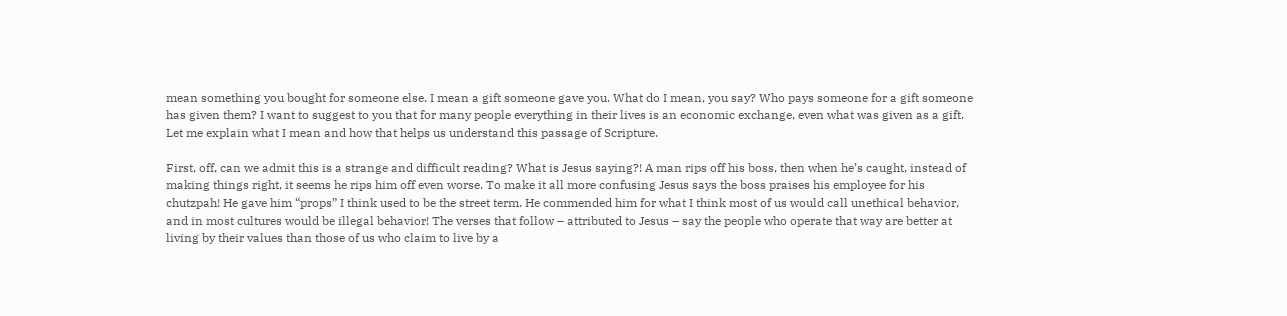mean something you bought for someone else. I mean a gift someone gave you. What do I mean, you say? Who pays someone for a gift someone has given them? I want to suggest to you that for many people everything in their lives is an economic exchange, even what was given as a gift. Let me explain what I mean and how that helps us understand this passage of Scripture.

First, off, can we admit this is a strange and difficult reading? What is Jesus saying?! A man rips off his boss, then when he’s caught, instead of making things right, it seems he rips him off even worse. To make it all more confusing Jesus says the boss praises his employee for his chutzpah! He gave him “props” I think used to be the street term. He commended him for what I think most of us would call unethical behavior, and in most cultures would be illegal behavior! The verses that follow – attributed to Jesus – say the people who operate that way are better at living by their values than those of us who claim to live by a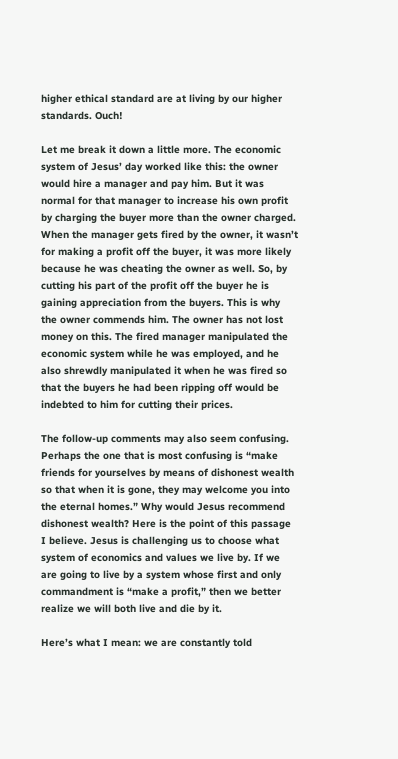higher ethical standard are at living by our higher standards. Ouch!

Let me break it down a little more. The economic system of Jesus’ day worked like this: the owner would hire a manager and pay him. But it was normal for that manager to increase his own profit by charging the buyer more than the owner charged. When the manager gets fired by the owner, it wasn’t for making a profit off the buyer, it was more likely because he was cheating the owner as well. So, by cutting his part of the profit off the buyer he is gaining appreciation from the buyers. This is why the owner commends him. The owner has not lost money on this. The fired manager manipulated the economic system while he was employed, and he also shrewdly manipulated it when he was fired so that the buyers he had been ripping off would be indebted to him for cutting their prices.

The follow-up comments may also seem confusing. Perhaps the one that is most confusing is “make friends for yourselves by means of dishonest wealth so that when it is gone, they may welcome you into the eternal homes.” Why would Jesus recommend dishonest wealth? Here is the point of this passage I believe. Jesus is challenging us to choose what system of economics and values we live by. If we are going to live by a system whose first and only commandment is “make a profit,” then we better realize we will both live and die by it.

Here’s what I mean: we are constantly told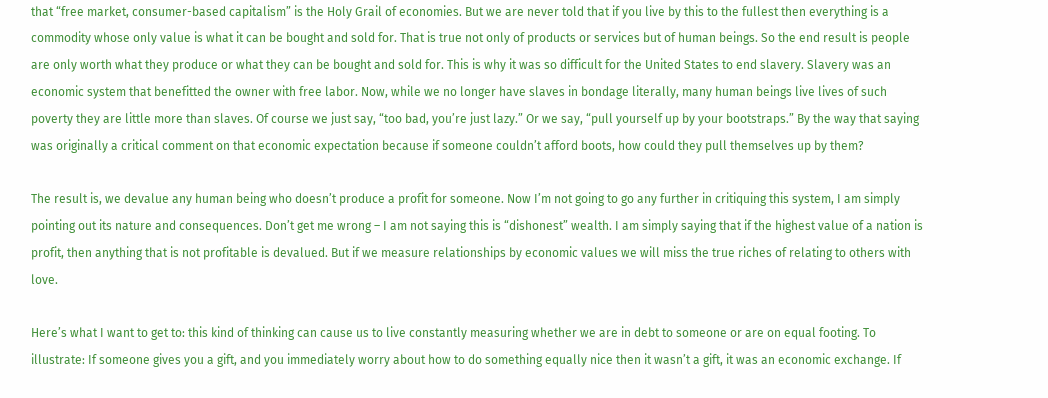that “free market, consumer-based capitalism” is the Holy Grail of economies. But we are never told that if you live by this to the fullest then everything is a commodity whose only value is what it can be bought and sold for. That is true not only of products or services but of human beings. So the end result is people are only worth what they produce or what they can be bought and sold for. This is why it was so difficult for the United States to end slavery. Slavery was an economic system that benefitted the owner with free labor. Now, while we no longer have slaves in bondage literally, many human beings live lives of such poverty they are little more than slaves. Of course we just say, “too bad, you’re just lazy.” Or we say, “pull yourself up by your bootstraps.” By the way that saying was originally a critical comment on that economic expectation because if someone couldn’t afford boots, how could they pull themselves up by them?

The result is, we devalue any human being who doesn’t produce a profit for someone. Now I’m not going to go any further in critiquing this system, I am simply pointing out its nature and consequences. Don’t get me wrong – I am not saying this is “dishonest” wealth. I am simply saying that if the highest value of a nation is profit, then anything that is not profitable is devalued. But if we measure relationships by economic values we will miss the true riches of relating to others with love.

Here’s what I want to get to: this kind of thinking can cause us to live constantly measuring whether we are in debt to someone or are on equal footing. To illustrate: If someone gives you a gift, and you immediately worry about how to do something equally nice then it wasn’t a gift, it was an economic exchange. If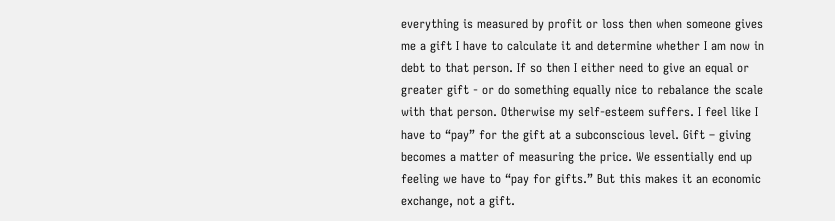everything is measured by profit or loss then when someone gives me a gift I have to calculate it and determine whether I am now in debt to that person. If so then I either need to give an equal or greater gift - or do something equally nice to rebalance the scale with that person. Otherwise my self-esteem suffers. I feel like I have to “pay” for the gift at a subconscious level. Gift – giving becomes a matter of measuring the price. We essentially end up feeling we have to “pay for gifts.” But this makes it an economic exchange, not a gift.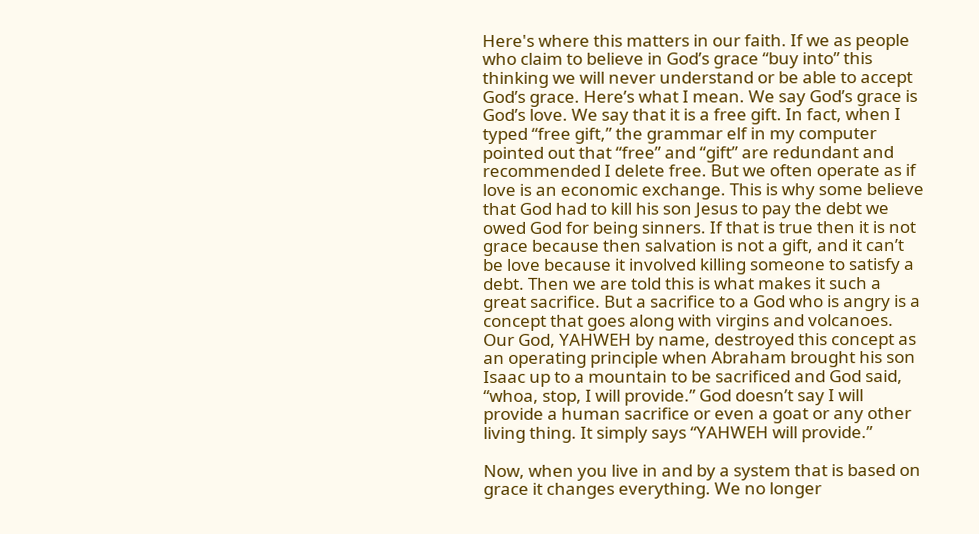Here's where this matters in our faith. If we as people who claim to believe in God’s grace “buy into” this thinking we will never understand or be able to accept God’s grace. Here’s what I mean. We say God’s grace is God’s love. We say that it is a free gift. In fact, when I typed “free gift,” the grammar elf in my computer pointed out that “free” and “gift” are redundant and recommended I delete free. But we often operate as if love is an economic exchange. This is why some believe that God had to kill his son Jesus to pay the debt we owed God for being sinners. If that is true then it is not grace because then salvation is not a gift, and it can’t be love because it involved killing someone to satisfy a debt. Then we are told this is what makes it such a great sacrifice. But a sacrifice to a God who is angry is a concept that goes along with virgins and volcanoes. Our God, YAHWEH by name, destroyed this concept as an operating principle when Abraham brought his son Isaac up to a mountain to be sacrificed and God said, “whoa, stop, I will provide.” God doesn’t say I will provide a human sacrifice or even a goat or any other living thing. It simply says “YAHWEH will provide.”

Now, when you live in and by a system that is based on grace it changes everything. We no longer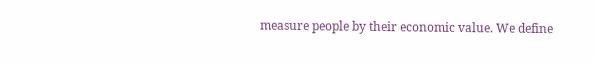measure people by their economic value. We define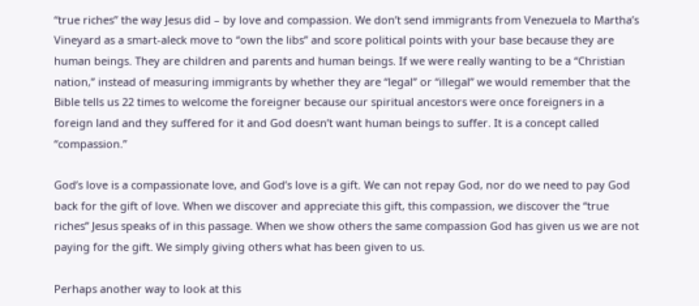“true riches” the way Jesus did – by love and compassion. We don’t send immigrants from Venezuela to Martha’s Vineyard as a smart-aleck move to “own the libs” and score political points with your base because they are human beings. They are children and parents and human beings. If we were really wanting to be a “Christian nation,” instead of measuring immigrants by whether they are “legal” or “illegal” we would remember that the Bible tells us 22 times to welcome the foreigner because our spiritual ancestors were once foreigners in a foreign land and they suffered for it and God doesn’t want human beings to suffer. It is a concept called “compassion.”

God’s love is a compassionate love, and God’s love is a gift. We can not repay God, nor do we need to pay God back for the gift of love. When we discover and appreciate this gift, this compassion, we discover the “true riches” Jesus speaks of in this passage. When we show others the same compassion God has given us we are not paying for the gift. We simply giving others what has been given to us.

Perhaps another way to look at this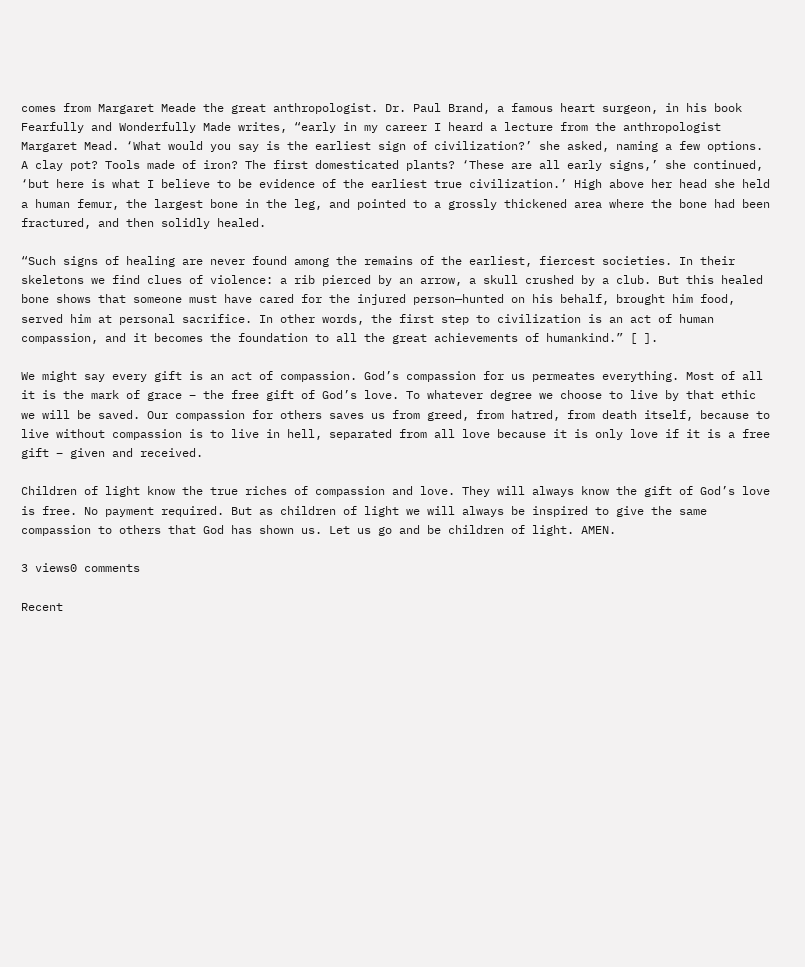comes from Margaret Meade the great anthropologist. Dr. Paul Brand, a famous heart surgeon, in his book Fearfully and Wonderfully Made writes, “early in my career I heard a lecture from the anthropologist Margaret Mead. ‘What would you say is the earliest sign of civilization?’ she asked, naming a few options. A clay pot? Tools made of iron? The first domesticated plants? ‘These are all early signs,’ she continued, ‘but here is what I believe to be evidence of the earliest true civilization.’ High above her head she held a human femur, the largest bone in the leg, and pointed to a grossly thickened area where the bone had been fractured, and then solidly healed.

“Such signs of healing are never found among the remains of the earliest, fiercest societies. In their skeletons we find clues of violence: a rib pierced by an arrow, a skull crushed by a club. But this healed bone shows that someone must have cared for the injured person—hunted on his behalf, brought him food, served him at personal sacrifice. In other words, the first step to civilization is an act of human compassion, and it becomes the foundation to all the great achievements of humankind.” [ ].

We might say every gift is an act of compassion. God’s compassion for us permeates everything. Most of all it is the mark of grace – the free gift of God’s love. To whatever degree we choose to live by that ethic we will be saved. Our compassion for others saves us from greed, from hatred, from death itself, because to live without compassion is to live in hell, separated from all love because it is only love if it is a free gift – given and received.

Children of light know the true riches of compassion and love. They will always know the gift of God’s love is free. No payment required. But as children of light we will always be inspired to give the same compassion to others that God has shown us. Let us go and be children of light. AMEN.

3 views0 comments

Recent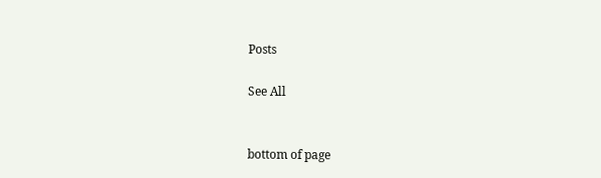Posts

See All


bottom of page